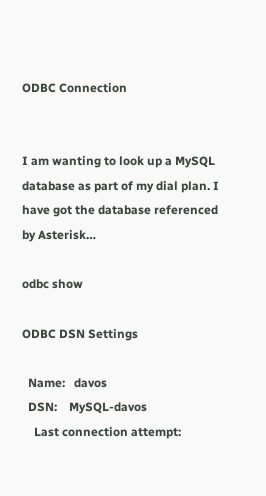ODBC Connection


I am wanting to look up a MySQL database as part of my dial plan. I have got the database referenced by Asterisk…

odbc show

ODBC DSN Settings

  Name:   davos
  DSN:    MySQL-davos
    Last connection attempt: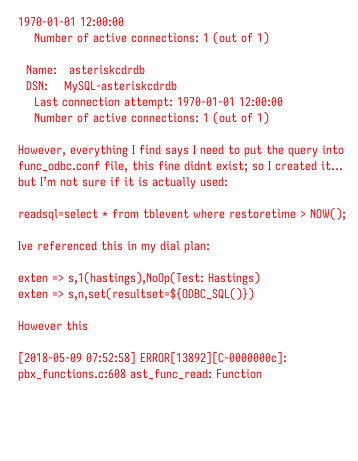1970-01-01 12:00:00
    Number of active connections: 1 (out of 1)

  Name:   asteriskcdrdb
  DSN:    MySQL-asteriskcdrdb
    Last connection attempt: 1970-01-01 12:00:00
    Number of active connections: 1 (out of 1)

However, everything I find says I need to put the query into func_odbc.conf file, this fine didnt exist; so I created it… but I’m not sure if it is actually used:

readsql=select * from tblevent where restoretime > NOW();

Ive referenced this in my dial plan:

exten => s,1(hastings),NoOp(Test: Hastings)
exten => s,n,set(resultset=${ODBC_SQL()})

However this

[2018-05-09 07:52:58] ERROR[13892][C-0000000c]: pbx_functions.c:608 ast_func_read: Function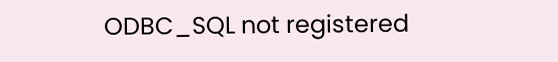ODBC_SQL not registered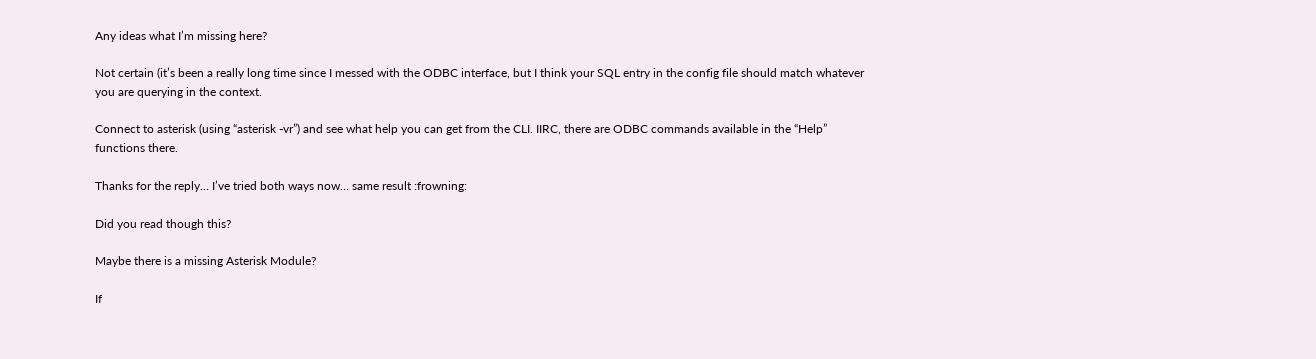Any ideas what I’m missing here?

Not certain (it’s been a really long time since I messed with the ODBC interface, but I think your SQL entry in the config file should match whatever you are querying in the context.

Connect to asterisk (using “asterisk -vr”) and see what help you can get from the CLI. IIRC, there are ODBC commands available in the “Help” functions there.

Thanks for the reply… I’ve tried both ways now… same result :frowning:

Did you read though this?

Maybe there is a missing Asterisk Module?

If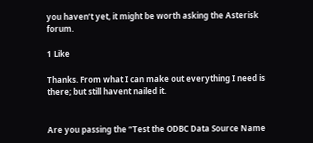you haven’t yet, it might be worth asking the Asterisk forum.

1 Like

Thanks. From what I can make out everything I need is there; but still havent nailed it.


Are you passing the “Test the ODBC Data Source Name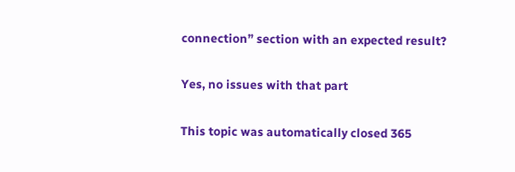connection” section with an expected result?

Yes, no issues with that part

This topic was automatically closed 365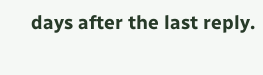days after the last reply.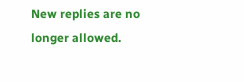New replies are no longer allowed.